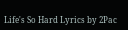Life's So Hard Lyrics by 2Pac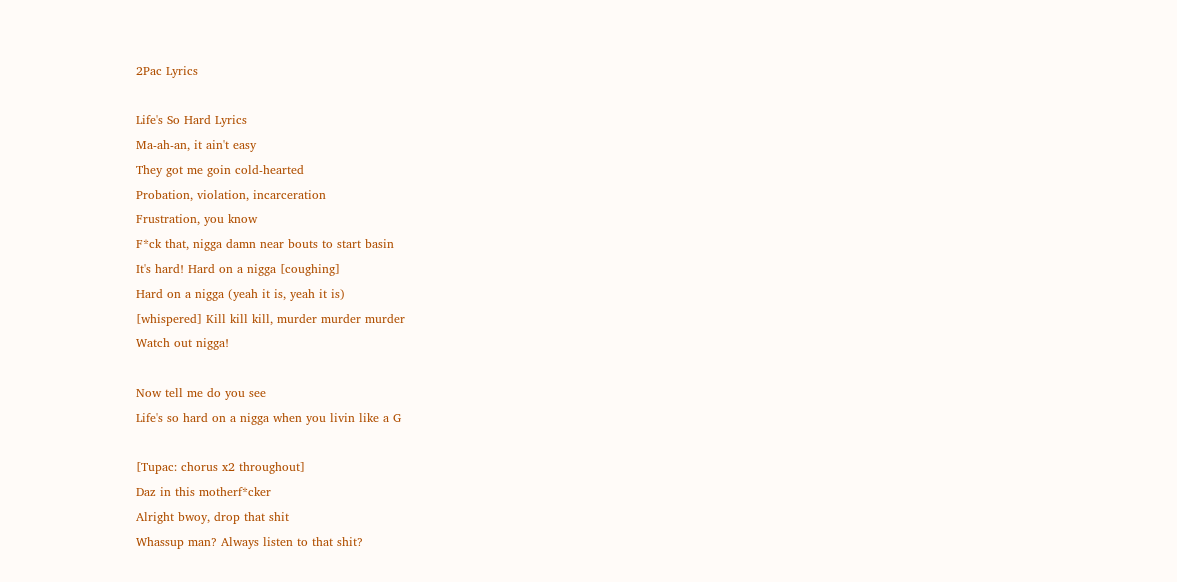2Pac Lyrics

Life's So Hard Lyrics
Ma-ah-an, it ain't easy
They got me goin cold-hearted
Probation, violation, incarceration
Frustration, you know
F*ck that, nigga damn near bouts to start basin
It's hard! Hard on a nigga [coughing]
Hard on a nigga (yeah it is, yeah it is)
[whispered] Kill kill kill, murder murder murder
Watch out nigga!

Now tell me do you see
Life's so hard on a nigga when you livin like a G

[Tupac: chorus x2 throughout]
Daz in this motherf*cker
Alright bwoy, drop that shit
Whassup man? Always listen to that shit?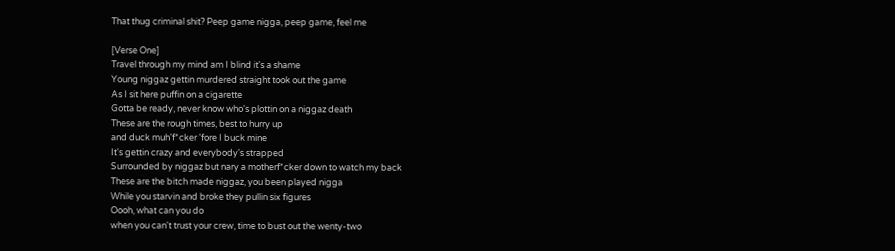That thug criminal shit? Peep game nigga, peep game, feel me

[Verse One]
Travel through my mind am I blind it's a shame
Young niggaz gettin murdered straight took out the game
As I sit here puffin on a cigarette
Gotta be ready, never know who's plottin on a niggaz death
These are the rough times, best to hurry up
and duck muh'f*cker 'fore I buck mine
It's gettin crazy and everybody's strapped
Surrounded by niggaz but nary a motherf*cker down to watch my back
These are the bitch made niggaz, you been played nigga
While you starvin and broke they pullin six figures
Oooh, what can you do
when you can't trust your crew, time to bust out the wenty-two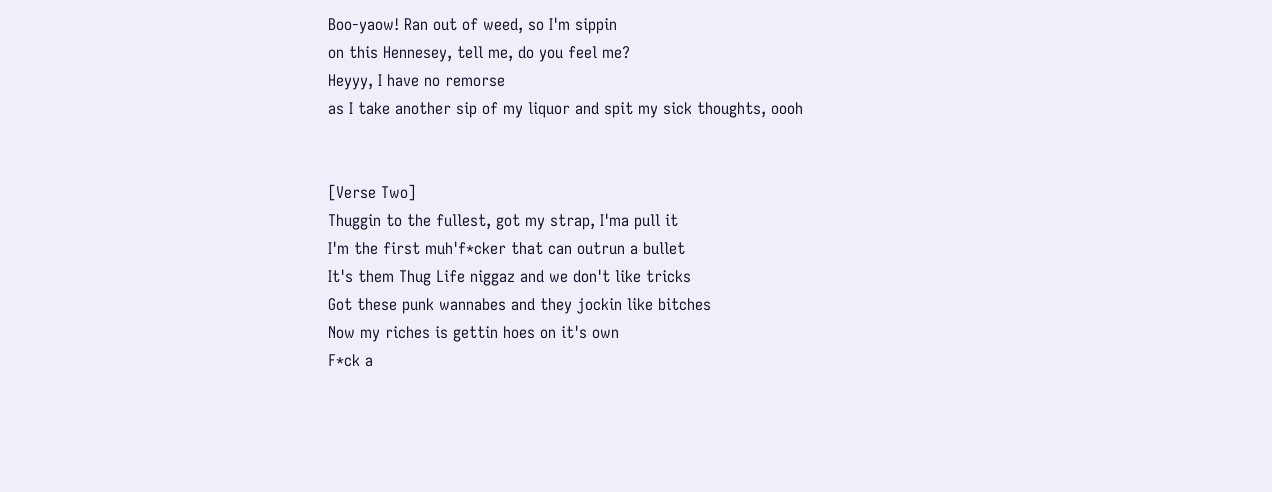Boo-yaow! Ran out of weed, so I'm sippin
on this Hennesey, tell me, do you feel me?
Heyyy, I have no remorse
as I take another sip of my liquor and spit my sick thoughts, oooh


[Verse Two]
Thuggin to the fullest, got my strap, I'ma pull it
I'm the first muh'f*cker that can outrun a bullet
It's them Thug Life niggaz and we don't like tricks
Got these punk wannabes and they jockin like bitches
Now my riches is gettin hoes on it's own
F*ck a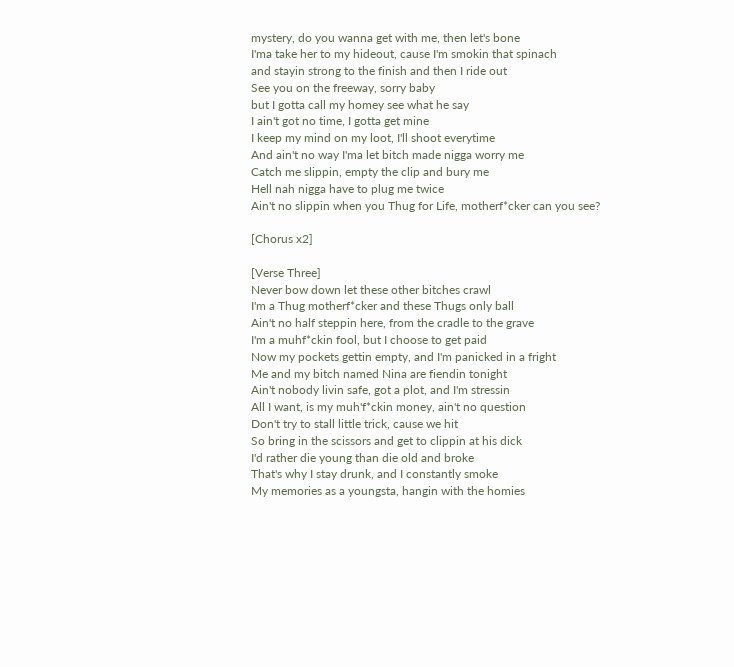mystery, do you wanna get with me, then let's bone
I'ma take her to my hideout, cause I'm smokin that spinach
and stayin strong to the finish and then I ride out
See you on the freeway, sorry baby
but I gotta call my homey see what he say
I ain't got no time, I gotta get mine
I keep my mind on my loot, I'll shoot everytime
And ain't no way I'ma let bitch made nigga worry me
Catch me slippin, empty the clip and bury me
Hell nah nigga have to plug me twice
Ain't no slippin when you Thug for Life, motherf*cker can you see?

[Chorus x2]

[Verse Three]
Never bow down let these other bitches crawl
I'm a Thug motherf*cker and these Thugs only ball
Ain't no half steppin here, from the cradle to the grave
I'm a muhf*ckin fool, but I choose to get paid
Now my pockets gettin empty, and I'm panicked in a fright
Me and my bitch named Nina are fiendin tonight
Ain't nobody livin safe, got a plot, and I'm stressin
All I want, is my muh'f*ckin money, ain't no question
Don't try to stall little trick, cause we hit
So bring in the scissors and get to clippin at his dick
I'd rather die young than die old and broke
That's why I stay drunk, and I constantly smoke
My memories as a youngsta, hangin with the homies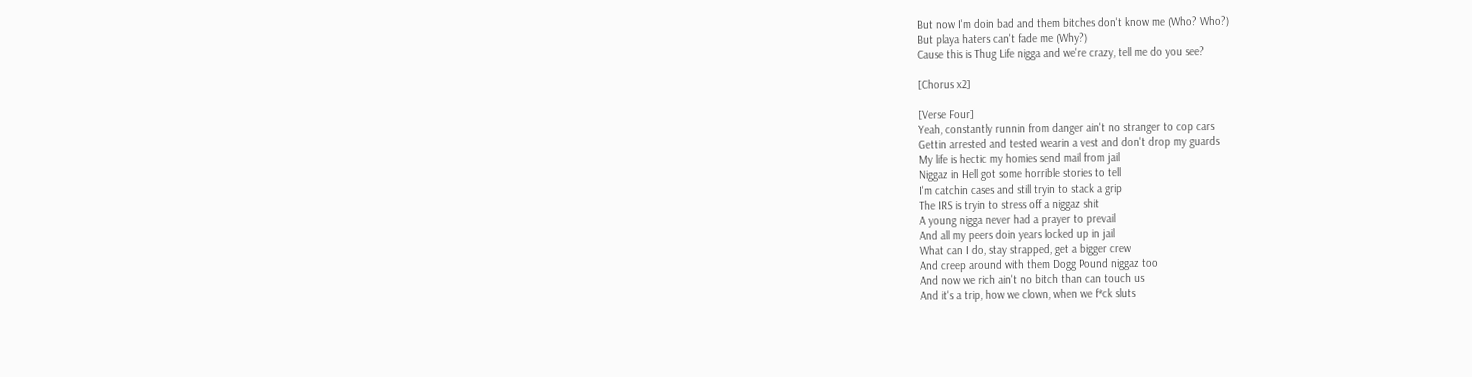But now I'm doin bad and them bitches don't know me (Who? Who?)
But playa haters can't fade me (Why?)
Cause this is Thug Life nigga and we're crazy, tell me do you see?

[Chorus x2]

[Verse Four]
Yeah, constantly runnin from danger ain't no stranger to cop cars
Gettin arrested and tested wearin a vest and don't drop my guards
My life is hectic my homies send mail from jail
Niggaz in Hell got some horrible stories to tell
I'm catchin cases and still tryin to stack a grip
The IRS is tryin to stress off a niggaz shit
A young nigga never had a prayer to prevail
And all my peers doin years locked up in jail
What can I do, stay strapped, get a bigger crew
And creep around with them Dogg Pound niggaz too
And now we rich ain't no bitch than can touch us
And it's a trip, how we clown, when we f*ck sluts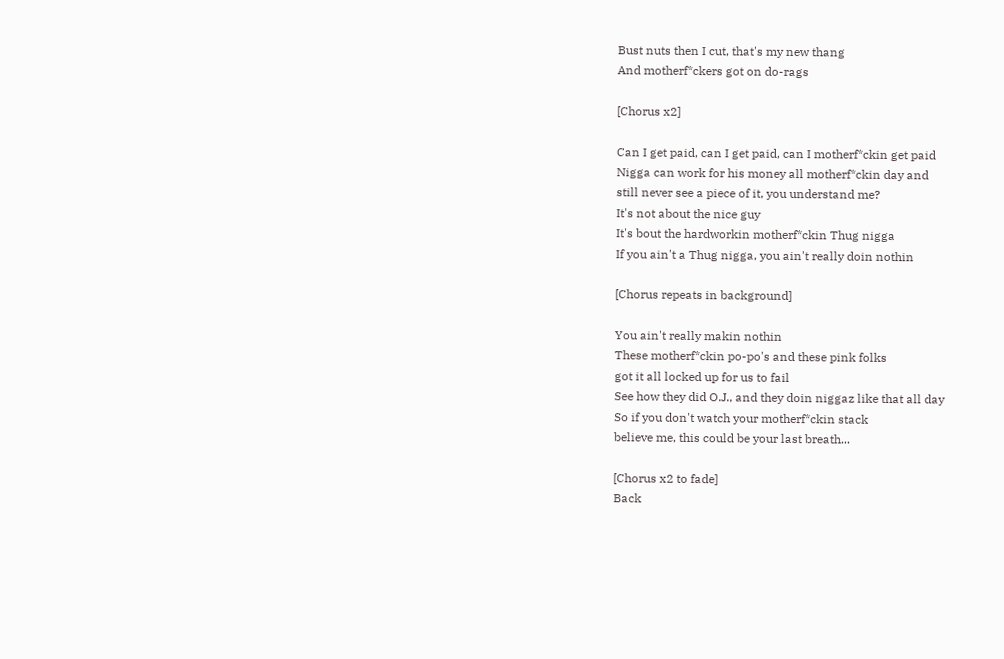Bust nuts then I cut, that's my new thang
And motherf*ckers got on do-rags

[Chorus x2]

Can I get paid, can I get paid, can I motherf*ckin get paid
Nigga can work for his money all motherf*ckin day and
still never see a piece of it, you understand me?
It's not about the nice guy
It's bout the hardworkin motherf*ckin Thug nigga
If you ain't a Thug nigga, you ain't really doin nothin

[Chorus repeats in background]

You ain't really makin nothin
These motherf*ckin po-po's and these pink folks
got it all locked up for us to fail
See how they did O.J., and they doin niggaz like that all day
So if you don't watch your motherf*ckin stack
believe me, this could be your last breath...

[Chorus x2 to fade]
Back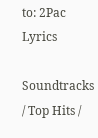to: 2Pac Lyrics

Soundtracks / Top Hits /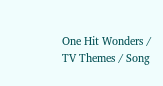One Hit Wonders / TV Themes / Song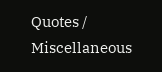Quotes / Miscellaneous